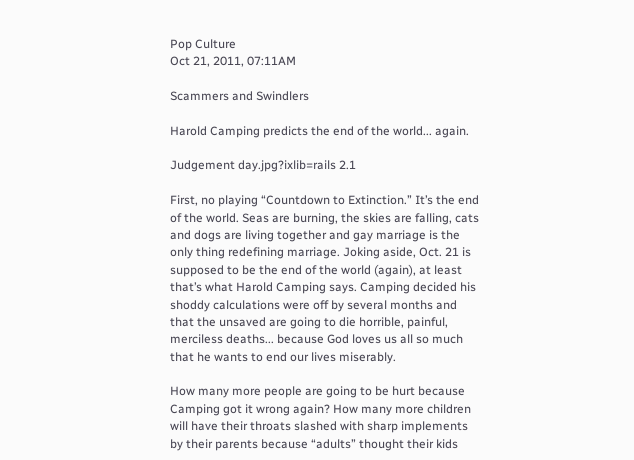Pop Culture
Oct 21, 2011, 07:11AM

Scammers and Swindlers

Harold Camping predicts the end of the world... again.

Judgement day.jpg?ixlib=rails 2.1

First, no playing “Countdown to Extinction.” It’s the end of the world. Seas are burning, the skies are falling, cats and dogs are living together and gay marriage is the only thing redefining marriage. Joking aside, Oct. 21 is supposed to be the end of the world (again), at least that’s what Harold Camping says. Camping decided his shoddy calculations were off by several months and that the unsaved are going to die horrible, painful, merciless deaths... because God loves us all so much that he wants to end our lives miserably.

How many more people are going to be hurt because Camping got it wrong again? How many more children will have their throats slashed with sharp implements by their parents because “adults” thought their kids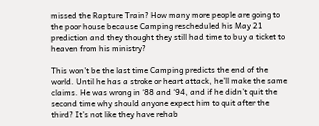missed the Rapture Train? How many more people are going to the poor house because Camping rescheduled his May 21 prediction and they thought they still had time to buy a ticket to heaven from his ministry?

This won’t be the last time Camping predicts the end of the world. Until he has a stroke or heart attack, he’ll make the same claims. He was wrong in ‘88 and ‘94, and if he didn’t quit the second time why should anyone expect him to quit after the third? It’s not like they have rehab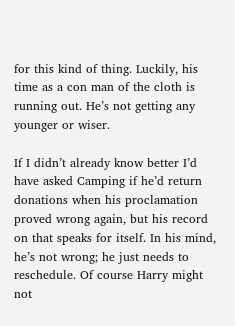for this kind of thing. Luckily, his time as a con man of the cloth is running out. He’s not getting any younger or wiser.

If I didn’t already know better I’d have asked Camping if he’d return donations when his proclamation proved wrong again, but his record on that speaks for itself. In his mind, he’s not wrong; he just needs to reschedule. Of course Harry might not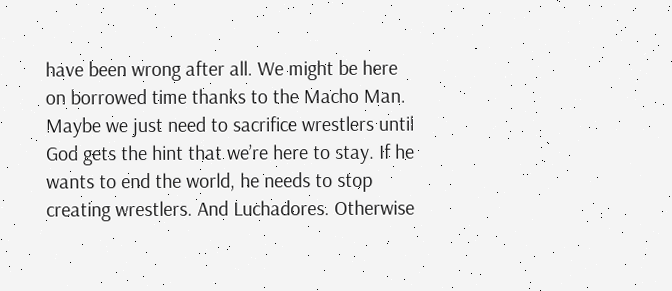have been wrong after all. We might be here on borrowed time thanks to the Macho Man. Maybe we just need to sacrifice wrestlers until God gets the hint that we’re here to stay. If he wants to end the world, he needs to stop creating wrestlers. And Luchadores. Otherwise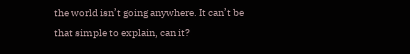the world isn’t going anywhere. It can’t be that simple to explain, can it?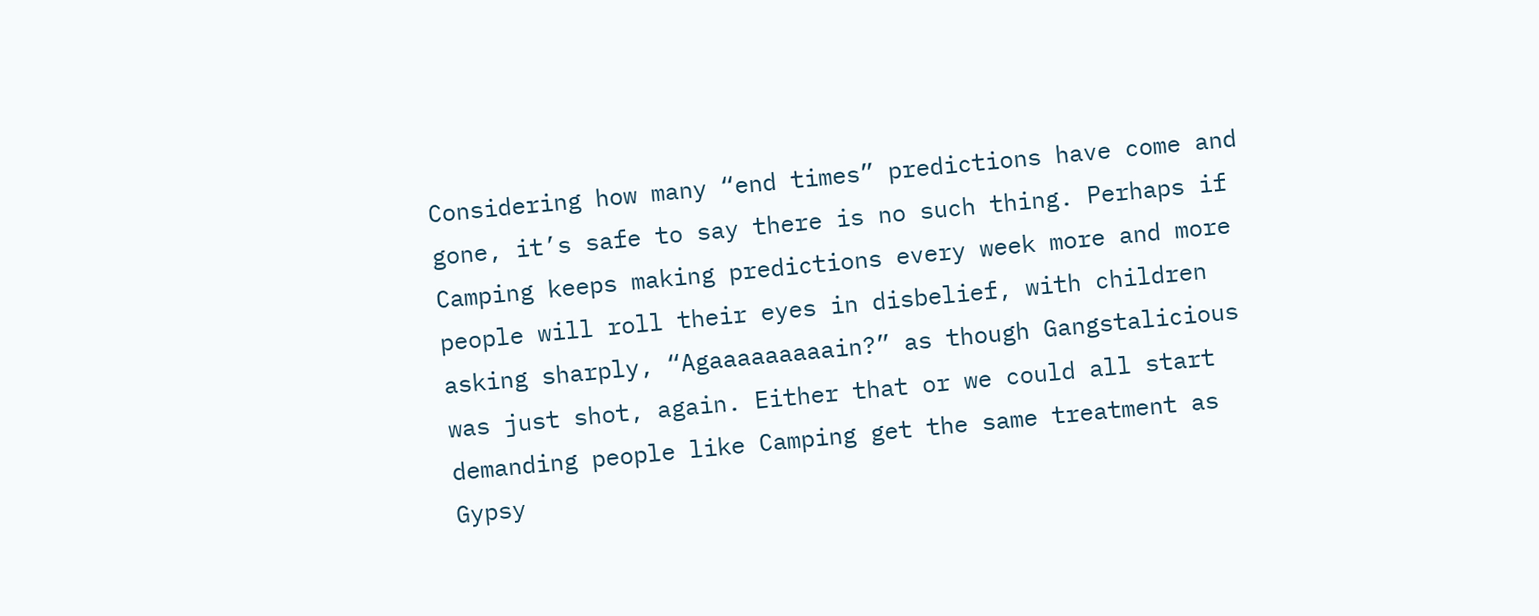Considering how many “end times” predictions have come and gone, it’s safe to say there is no such thing. Perhaps if Camping keeps making predictions every week more and more people will roll their eyes in disbelief, with children asking sharply, “Agaaaaaaaaain?” as though Gangstalicious was just shot, again. Either that or we could all start demanding people like Camping get the same treatment as Gypsy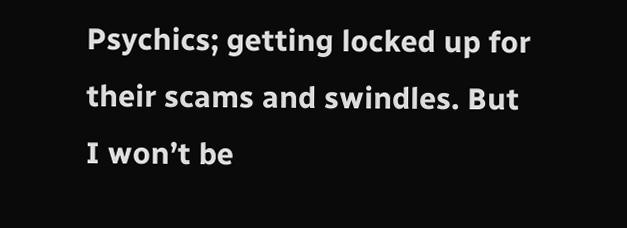Psychics; getting locked up for their scams and swindles. But I won’t be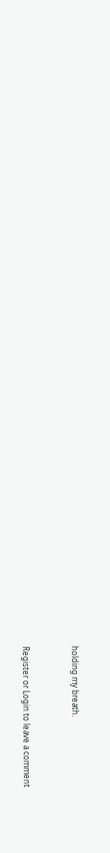holding my breath.


Register or Login to leave a comment